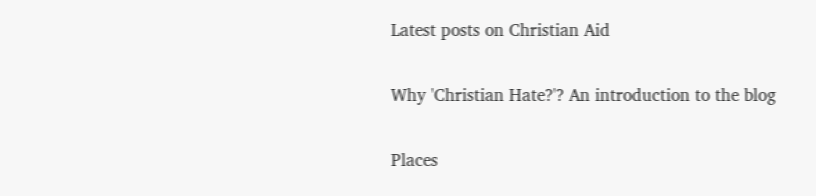Latest posts on Christian Aid

Why 'Christian Hate?'? An introduction to the blog

Places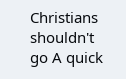Christians shouldn't go A quick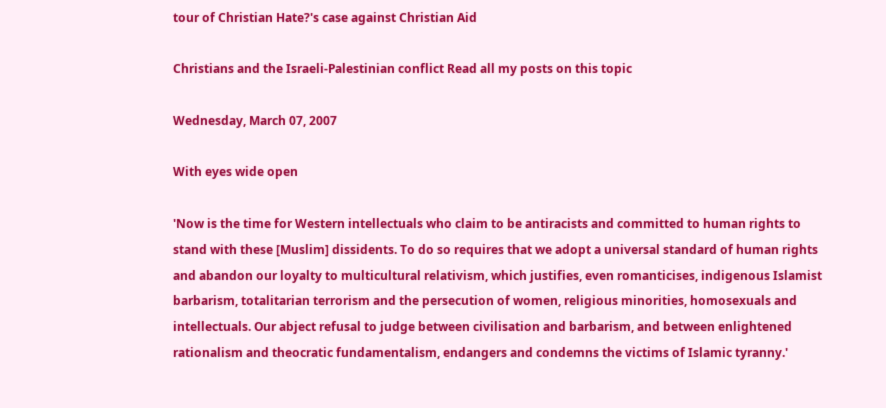tour of Christian Hate?'s case against Christian Aid

Christians and the Israeli-Palestinian conflict Read all my posts on this topic

Wednesday, March 07, 2007

With eyes wide open

'Now is the time for Western intellectuals who claim to be antiracists and committed to human rights to stand with these [Muslim] dissidents. To do so requires that we adopt a universal standard of human rights and abandon our loyalty to multicultural relativism, which justifies, even romanticises, indigenous Islamist barbarism, totalitarian terrorism and the persecution of women, religious minorities, homosexuals and intellectuals. Our abject refusal to judge between civilisation and barbarism, and between enlightened rationalism and theocratic fundamentalism, endangers and condemns the victims of Islamic tyranny.'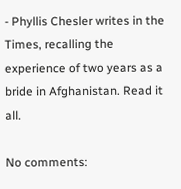- Phyllis Chesler writes in the Times, recalling the experience of two years as a bride in Afghanistan. Read it all.

No comments: